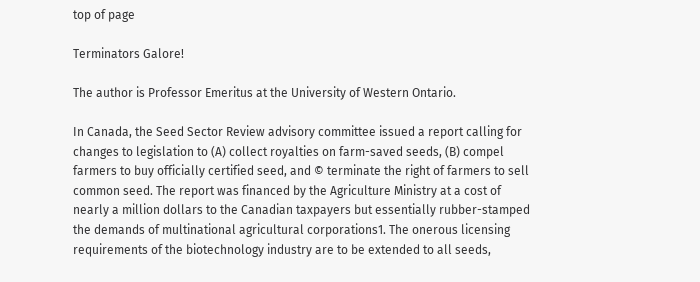top of page

Terminators Galore!

The author is Professor Emeritus at the University of Western Ontario.

In Canada, the Seed Sector Review advisory committee issued a report calling for changes to legislation to (A) collect royalties on farm-saved seeds, (B) compel farmers to buy officially certified seed, and © terminate the right of farmers to sell common seed. The report was financed by the Agriculture Ministry at a cost of nearly a million dollars to the Canadian taxpayers but essentially rubber-stamped the demands of multinational agricultural corporations1. The onerous licensing requirements of the biotechnology industry are to be extended to all seeds,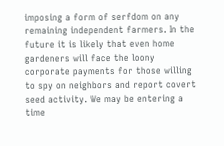imposing a form of serfdom on any remaining independent farmers. In the future it is likely that even home gardeners will face the loony corporate payments for those willing to spy on neighbors and report covert seed activity. We may be entering a time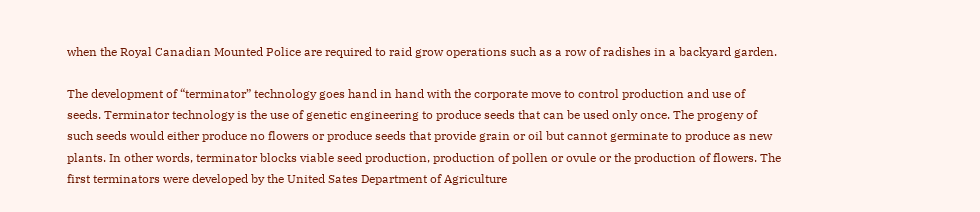when the Royal Canadian Mounted Police are required to raid grow operations such as a row of radishes in a backyard garden.

The development of “terminator” technology goes hand in hand with the corporate move to control production and use of seeds. Terminator technology is the use of genetic engineering to produce seeds that can be used only once. The progeny of such seeds would either produce no flowers or produce seeds that provide grain or oil but cannot germinate to produce as new plants. In other words, terminator blocks viable seed production, production of pollen or ovule or the production of flowers. The first terminators were developed by the United Sates Department of Agriculture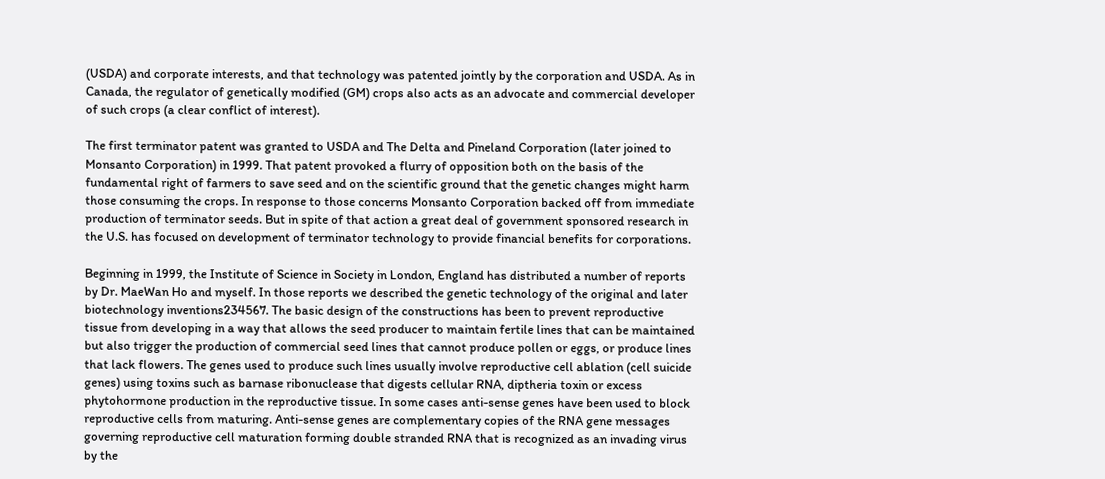(USDA) and corporate interests, and that technology was patented jointly by the corporation and USDA. As in Canada, the regulator of genetically modified (GM) crops also acts as an advocate and commercial developer of such crops (a clear conflict of interest).

The first terminator patent was granted to USDA and The Delta and Pineland Corporation (later joined to Monsanto Corporation) in 1999. That patent provoked a flurry of opposition both on the basis of the fundamental right of farmers to save seed and on the scientific ground that the genetic changes might harm those consuming the crops. In response to those concerns Monsanto Corporation backed off from immediate production of terminator seeds. But in spite of that action a great deal of government sponsored research in the U.S. has focused on development of terminator technology to provide financial benefits for corporations.

Beginning in 1999, the Institute of Science in Society in London, England has distributed a number of reports by Dr. MaeWan Ho and myself. In those reports we described the genetic technology of the original and later biotechnology inventions234567. The basic design of the constructions has been to prevent reproductive tissue from developing in a way that allows the seed producer to maintain fertile lines that can be maintained but also trigger the production of commercial seed lines that cannot produce pollen or eggs, or produce lines that lack flowers. The genes used to produce such lines usually involve reproductive cell ablation (cell suicide genes) using toxins such as barnase ribonuclease that digests cellular RNA, diptheria toxin or excess phytohormone production in the reproductive tissue. In some cases anti-sense genes have been used to block reproductive cells from maturing. Anti-sense genes are complementary copies of the RNA gene messages governing reproductive cell maturation forming double stranded RNA that is recognized as an invading virus by the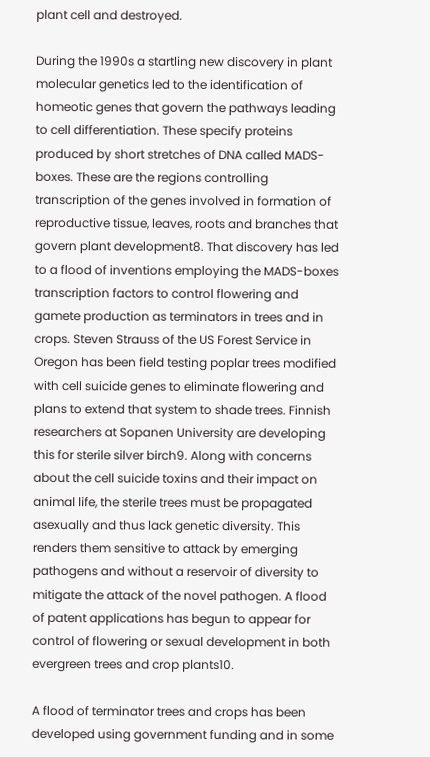plant cell and destroyed.

During the 1990s a startling new discovery in plant molecular genetics led to the identification of homeotic genes that govern the pathways leading to cell differentiation. These specify proteins produced by short stretches of DNA called MADS-boxes. These are the regions controlling transcription of the genes involved in formation of reproductive tissue, leaves, roots and branches that govern plant development8. That discovery has led to a flood of inventions employing the MADS-boxes transcription factors to control flowering and gamete production as terminators in trees and in crops. Steven Strauss of the US Forest Service in Oregon has been field testing poplar trees modified with cell suicide genes to eliminate flowering and plans to extend that system to shade trees. Finnish researchers at Sopanen University are developing this for sterile silver birch9. Along with concerns about the cell suicide toxins and their impact on animal life, the sterile trees must be propagated asexually and thus lack genetic diversity. This renders them sensitive to attack by emerging pathogens and without a reservoir of diversity to mitigate the attack of the novel pathogen. A flood of patent applications has begun to appear for control of flowering or sexual development in both evergreen trees and crop plants10.

A flood of terminator trees and crops has been developed using government funding and in some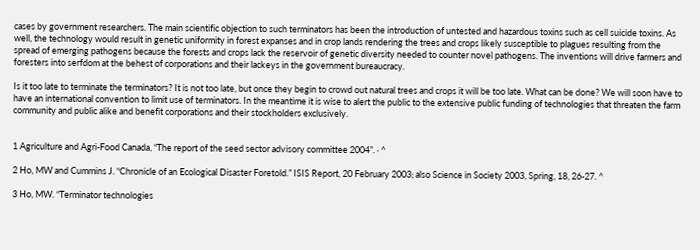cases by government researchers. The main scientific objection to such terminators has been the introduction of untested and hazardous toxins such as cell suicide toxins. As well, the technology would result in genetic uniformity in forest expanses and in crop lands rendering the trees and crops likely susceptible to plagues resulting from the spread of emerging pathogens because the forests and crops lack the reservoir of genetic diversity needed to counter novel pathogens. The inventions will drive farmers and foresters into serfdom at the behest of corporations and their lackeys in the government bureaucracy.

Is it too late to terminate the terminators? It is not too late, but once they begin to crowd out natural trees and crops it will be too late. What can be done? We will soon have to have an international convention to limit use of terminators. In the meantime it is wise to alert the public to the extensive public funding of technologies that threaten the farm community and public alike and benefit corporations and their stockholders exclusively.


1 Agriculture and Agri-Food Canada, “The report of the seed sector advisory committee 2004”. · ^

2 Ho, MW and Cummins J. “Chronicle of an Ecological Disaster Foretold.” ISIS Report, 20 February 2003; also Science in Society 2003, Spring, 18, 26-27. ^

3 Ho, MW. “Terminator technologies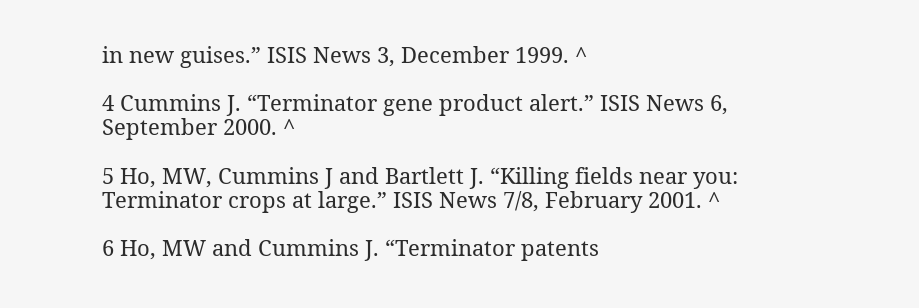in new guises.” ISIS News 3, December 1999. ^

4 Cummins J. “Terminator gene product alert.” ISIS News 6, September 2000. ^

5 Ho, MW, Cummins J and Bartlett J. “Killing fields near you: Terminator crops at large.” ISIS News 7/8, February 2001. ^

6 Ho, MW and Cummins J. “Terminator patents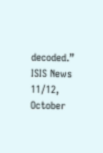decoded.” ISIS News 11/12, October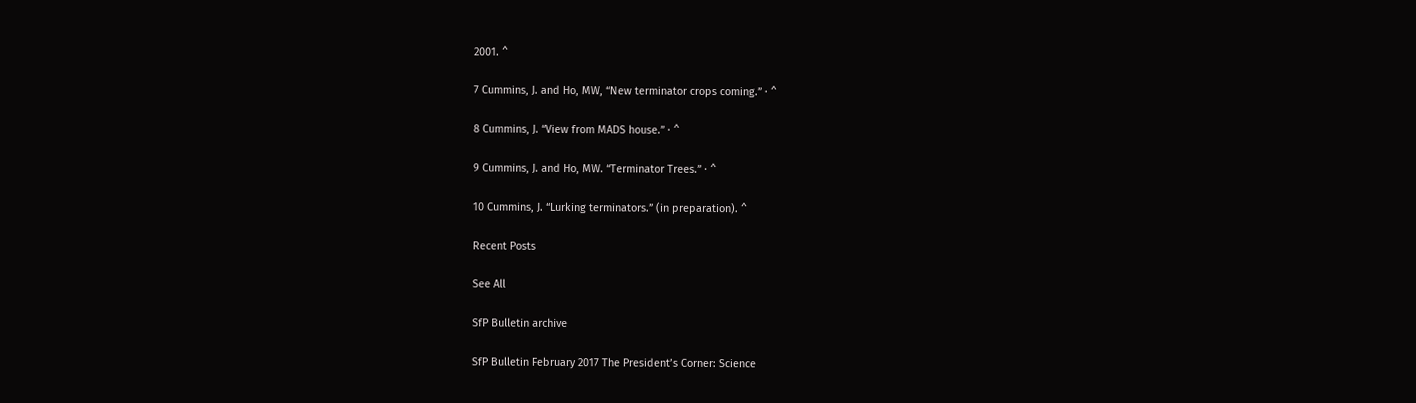2001. ^

7 Cummins, J. and Ho, MW, “New terminator crops coming.” · ^

8 Cummins, J. “View from MADS house.” · ^

9 Cummins, J. and Ho, MW. “Terminator Trees.” · ^

10 Cummins, J. “Lurking terminators.” (in preparation). ^

Recent Posts

See All

SfP Bulletin archive

SfP Bulletin February 2017 The President’s Corner: Science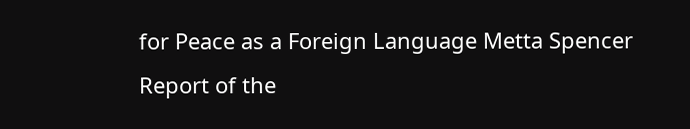for Peace as a Foreign Language Metta Spencer Report of the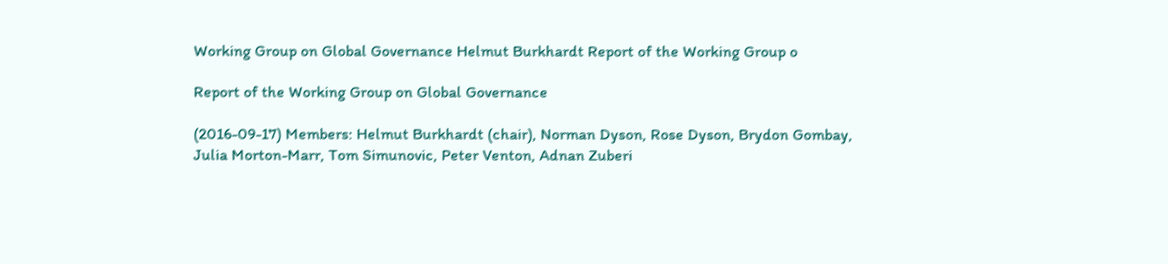Working Group on Global Governance Helmut Burkhardt Report of the Working Group o

Report of the Working Group on Global Governance

(2016-09-17) Members: Helmut Burkhardt (chair), Norman Dyson, Rose Dyson, Brydon Gombay, Julia Morton-Marr, Tom Simunovic, Peter Venton, Adnan Zuberi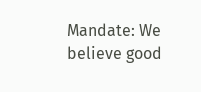Mandate: We believe good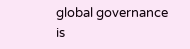global governance is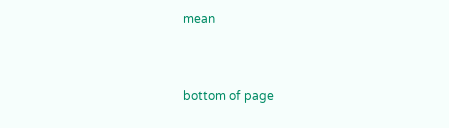mean


bottom of page